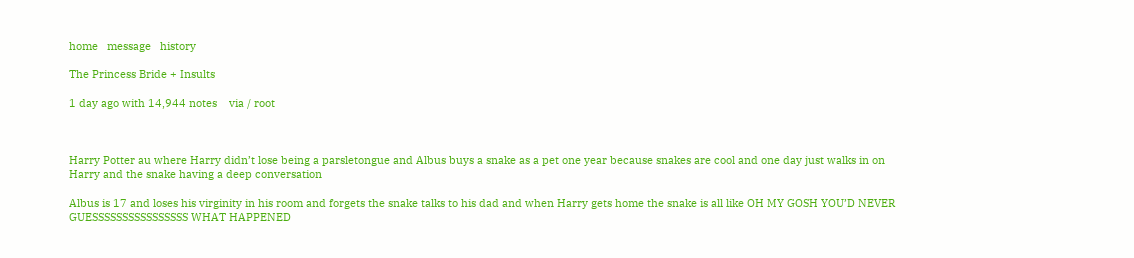home   message   history

The Princess Bride + Insults

1 day ago with 14,944 notes    via / root



Harry Potter au where Harry didn’t lose being a parsletongue and Albus buys a snake as a pet one year because snakes are cool and one day just walks in on Harry and the snake having a deep conversation

Albus is 17 and loses his virginity in his room and forgets the snake talks to his dad and when Harry gets home the snake is all like OH MY GOSH YOU’D NEVER GUESSSSSSSSSSSSSSSS WHAT HAPPENED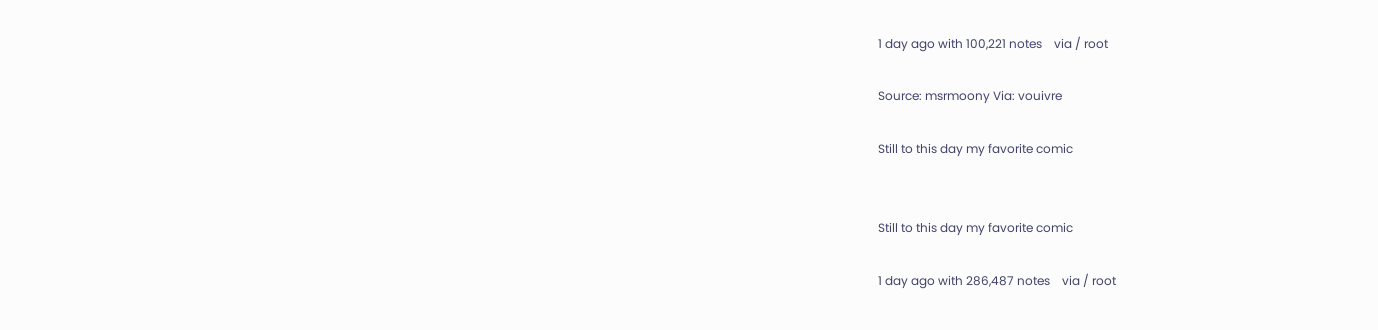1 day ago with 100,221 notes    via / root

Source: msrmoony Via: vouivre

Still to this day my favorite comic


Still to this day my favorite comic

1 day ago with 286,487 notes    via / root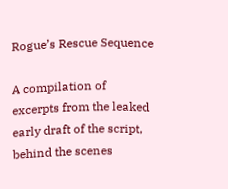Rogue’s Rescue Sequence

A compilation of excerpts from the leaked early draft of the script, behind the scenes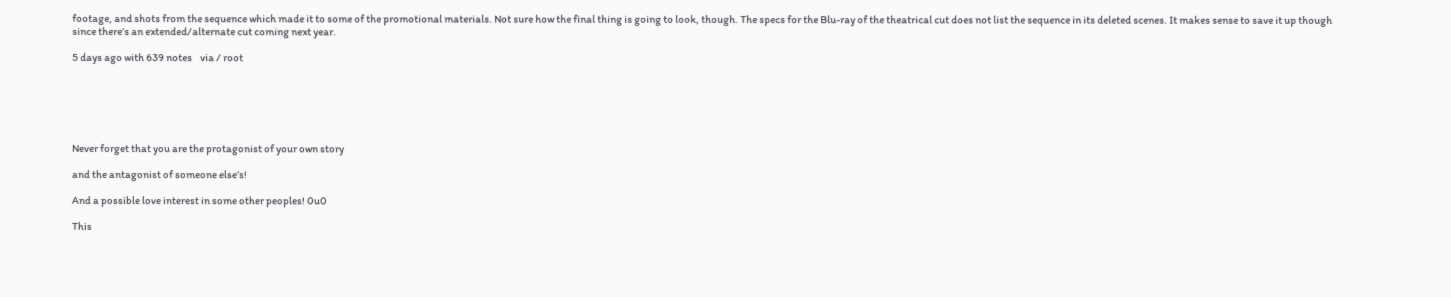footage, and shots from the sequence which made it to some of the promotional materials. Not sure how the final thing is going to look, though. The specs for the Blu-ray of the theatrical cut does not list the sequence in its deleted scenes. It makes sense to save it up though since there’s an extended/alternate cut coming next year.

5 days ago with 639 notes    via / root






Never forget that you are the protagonist of your own story

and the antagonist of someone else’s!

And a possible love interest in some other peoples! 0u0

This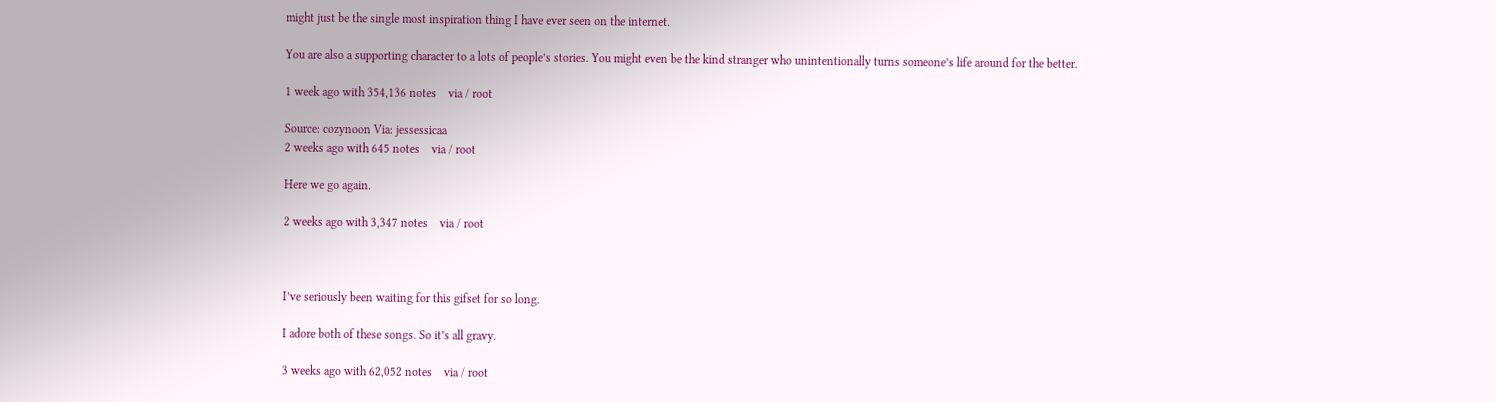might just be the single most inspiration thing I have ever seen on the internet.

You are also a supporting character to a lots of people’s stories. You might even be the kind stranger who unintentionally turns someone’s life around for the better.

1 week ago with 354,136 notes    via / root

Source: cozynoon Via: jessessicaa
2 weeks ago with 645 notes    via / root

Here we go again.

2 weeks ago with 3,347 notes    via / root



I’ve seriously been waiting for this gifset for so long.

I adore both of these songs. So it’s all gravy.

3 weeks ago with 62,052 notes    via / root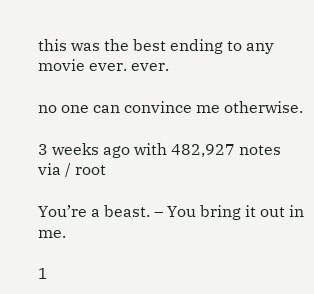this was the best ending to any movie ever. ever.

no one can convince me otherwise.

3 weeks ago with 482,927 notes    via / root

You’re a beast. – You bring it out in me.

1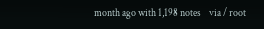month ago with 1,198 notes    via / root